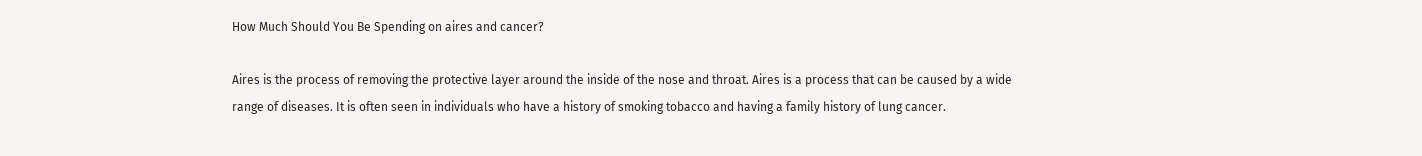How Much Should You Be Spending on aires and cancer?

Aires is the process of removing the protective layer around the inside of the nose and throat. Aires is a process that can be caused by a wide range of diseases. It is often seen in individuals who have a history of smoking tobacco and having a family history of lung cancer.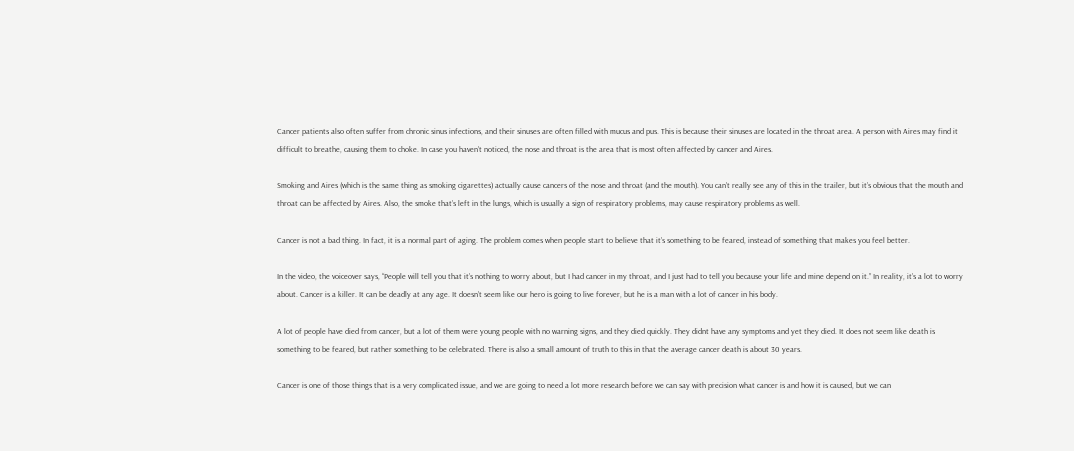Cancer patients also often suffer from chronic sinus infections, and their sinuses are often filled with mucus and pus. This is because their sinuses are located in the throat area. A person with Aires may find it difficult to breathe, causing them to choke. In case you haven’t noticed, the nose and throat is the area that is most often affected by cancer and Aires.

Smoking and Aires (which is the same thing as smoking cigarettes) actually cause cancers of the nose and throat (and the mouth). You can’t really see any of this in the trailer, but it’s obvious that the mouth and throat can be affected by Aires. Also, the smoke that’s left in the lungs, which is usually a sign of respiratory problems, may cause respiratory problems as well.

Cancer is not a bad thing. In fact, it is a normal part of aging. The problem comes when people start to believe that it’s something to be feared, instead of something that makes you feel better.

In the video, the voiceover says, “People will tell you that it’s nothing to worry about, but I had cancer in my throat, and I just had to tell you because your life and mine depend on it.” In reality, it’s a lot to worry about. Cancer is a killer. It can be deadly at any age. It doesn’t seem like our hero is going to live forever, but he is a man with a lot of cancer in his body.

A lot of people have died from cancer, but a lot of them were young people with no warning signs, and they died quickly. They didnt have any symptoms and yet they died. It does not seem like death is something to be feared, but rather something to be celebrated. There is also a small amount of truth to this in that the average cancer death is about 30 years.

Cancer is one of those things that is a very complicated issue, and we are going to need a lot more research before we can say with precision what cancer is and how it is caused, but we can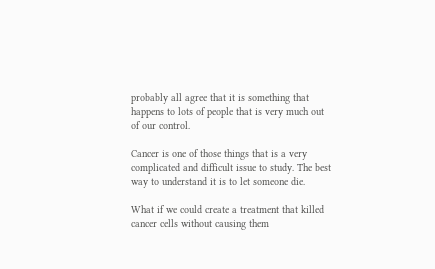probably all agree that it is something that happens to lots of people that is very much out of our control.

Cancer is one of those things that is a very complicated and difficult issue to study. The best way to understand it is to let someone die.

What if we could create a treatment that killed cancer cells without causing them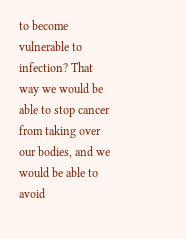to become vulnerable to infection? That way we would be able to stop cancer from taking over our bodies, and we would be able to avoid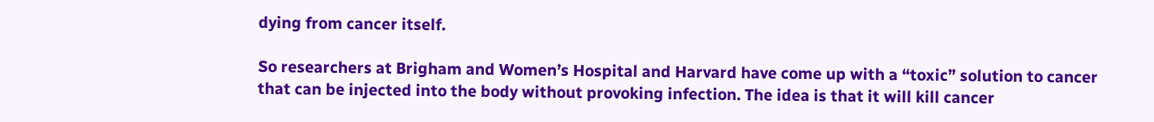dying from cancer itself.

So researchers at Brigham and Women’s Hospital and Harvard have come up with a “toxic” solution to cancer that can be injected into the body without provoking infection. The idea is that it will kill cancer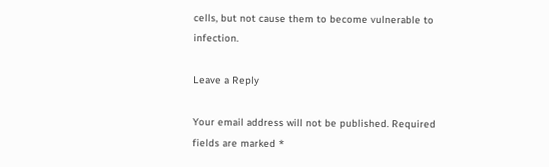cells, but not cause them to become vulnerable to infection.

Leave a Reply

Your email address will not be published. Required fields are marked *